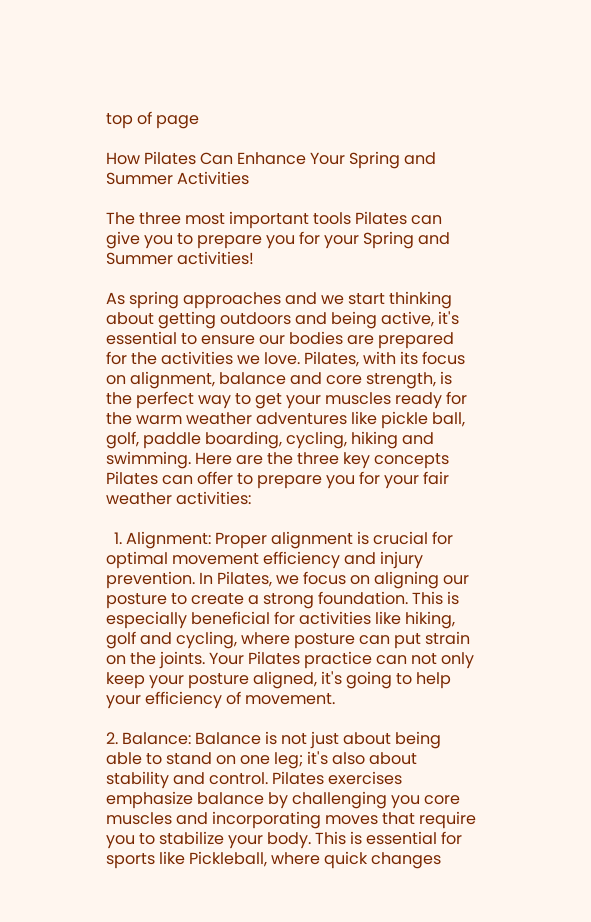top of page

How Pilates Can Enhance Your Spring and Summer Activities

The three most important tools Pilates can give you to prepare you for your Spring and Summer activities!

As spring approaches and we start thinking about getting outdoors and being active, it's essential to ensure our bodies are prepared for the activities we love. Pilates, with its focus on alignment, balance and core strength, is the perfect way to get your muscles ready for the warm weather adventures like pickle ball, golf, paddle boarding, cycling, hiking and swimming. Here are the three key concepts Pilates can offer to prepare you for your fair weather activities:

  1. Alignment: Proper alignment is crucial for optimal movement efficiency and injury prevention. In Pilates, we focus on aligning our posture to create a strong foundation. This is especially beneficial for activities like hiking, golf and cycling, where posture can put strain on the joints. Your Pilates practice can not only keep your posture aligned, it's going to help your efficiency of movement.

2. Balance: Balance is not just about being able to stand on one leg; it's also about stability and control. Pilates exercises emphasize balance by challenging you core muscles and incorporating moves that require you to stabilize your body. This is essential for sports like Pickleball, where quick changes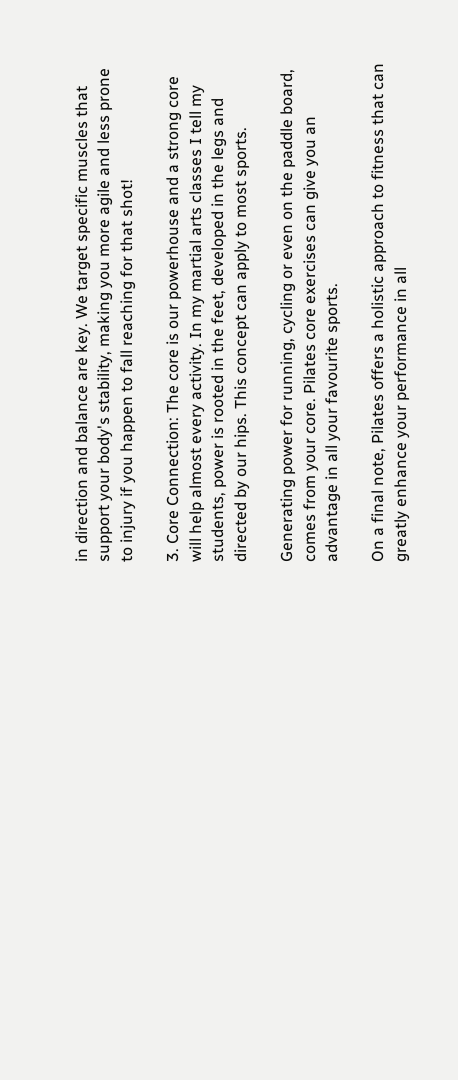in direction and balance are key. We target specific muscles that support your body's stability, making you more agile and less prone to injury if you happen to fall reaching for that shot!

3. Core Connection: The core is our powerhouse and a strong core will help almost every activity. In my martial arts classes I tell my students, power is rooted in the feet, developed in the legs and directed by our hips. This concept can apply to most sports.

Generating power for running, cycling or even on the paddle board, comes from your core. Pilates core exercises can give you an advantage in all your favourite sports.

On a final note, Pilates offers a holistic approach to fitness that can greatly enhance your performance in all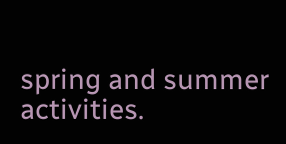spring and summer activities.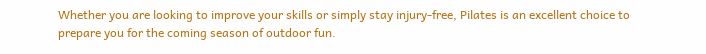Whether you are looking to improve your skills or simply stay injury-free, Pilates is an excellent choice to prepare you for the coming season of outdoor fun.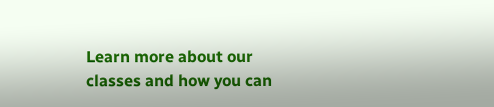Learn more about our classes and how you can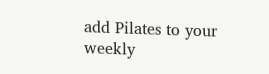add Pilates to your weekly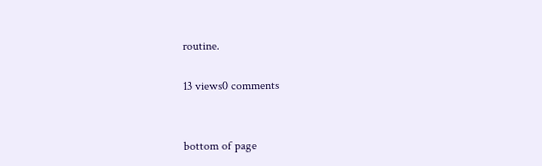routine.

13 views0 comments


bottom of page